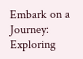Embark on a Journey: Exploring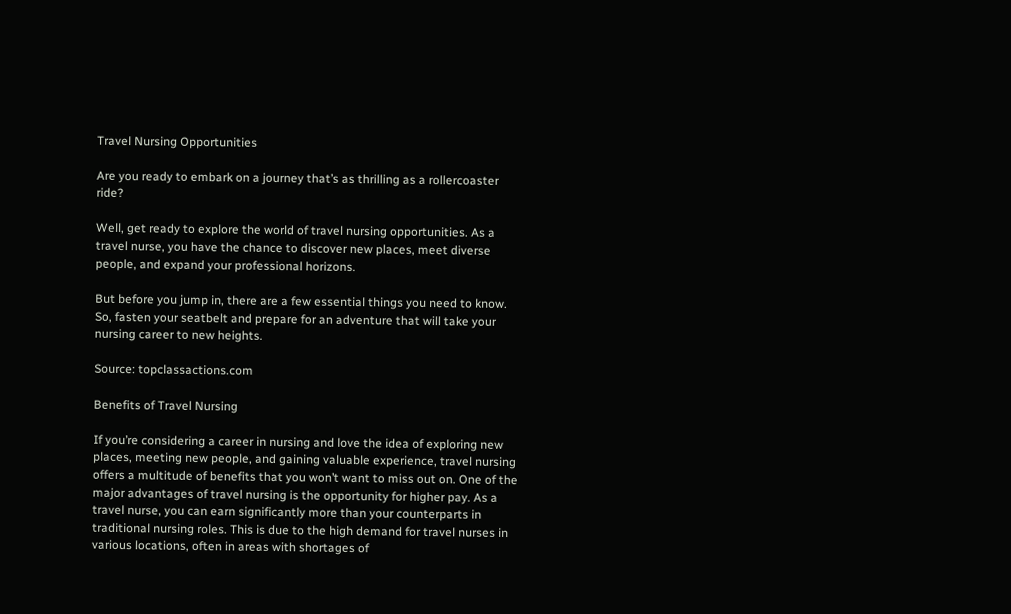Travel Nursing Opportunities

Are you ready to embark on a journey that’s as thrilling as a rollercoaster ride?

Well, get ready to explore the world of travel nursing opportunities. As a travel nurse, you have the chance to discover new places, meet diverse people, and expand your professional horizons.

But before you jump in, there are a few essential things you need to know. So, fasten your seatbelt and prepare for an adventure that will take your nursing career to new heights.

Source: topclassactions.com

Benefits of Travel Nursing

If you’re considering a career in nursing and love the idea of exploring new places, meeting new people, and gaining valuable experience, travel nursing offers a multitude of benefits that you won’t want to miss out on. One of the major advantages of travel nursing is the opportunity for higher pay. As a travel nurse, you can earn significantly more than your counterparts in traditional nursing roles. This is due to the high demand for travel nurses in various locations, often in areas with shortages of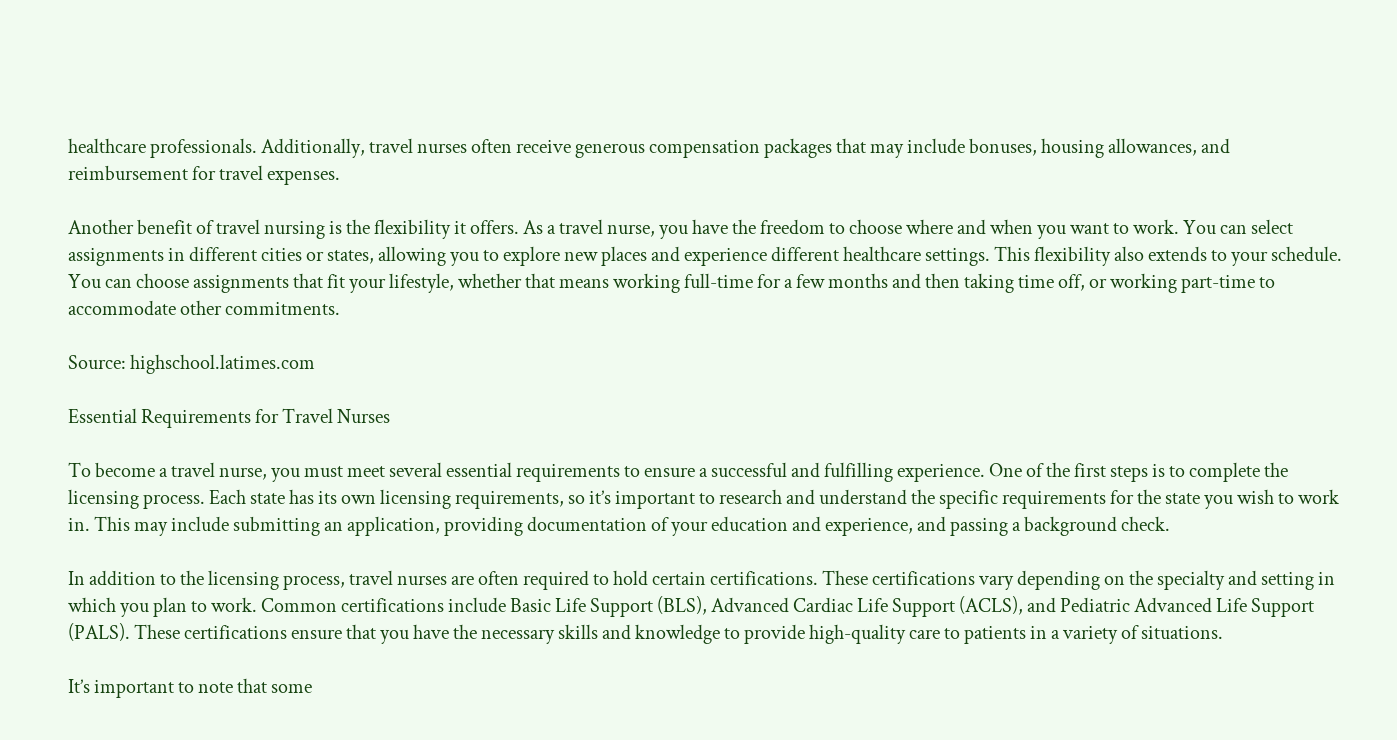healthcare professionals. Additionally, travel nurses often receive generous compensation packages that may include bonuses, housing allowances, and reimbursement for travel expenses.

Another benefit of travel nursing is the flexibility it offers. As a travel nurse, you have the freedom to choose where and when you want to work. You can select assignments in different cities or states, allowing you to explore new places and experience different healthcare settings. This flexibility also extends to your schedule. You can choose assignments that fit your lifestyle, whether that means working full-time for a few months and then taking time off, or working part-time to accommodate other commitments.

Source: highschool.latimes.com

Essential Requirements for Travel Nurses

To become a travel nurse, you must meet several essential requirements to ensure a successful and fulfilling experience. One of the first steps is to complete the licensing process. Each state has its own licensing requirements, so it’s important to research and understand the specific requirements for the state you wish to work in. This may include submitting an application, providing documentation of your education and experience, and passing a background check.

In addition to the licensing process, travel nurses are often required to hold certain certifications. These certifications vary depending on the specialty and setting in which you plan to work. Common certifications include Basic Life Support (BLS), Advanced Cardiac Life Support (ACLS), and Pediatric Advanced Life Support (PALS). These certifications ensure that you have the necessary skills and knowledge to provide high-quality care to patients in a variety of situations.

It’s important to note that some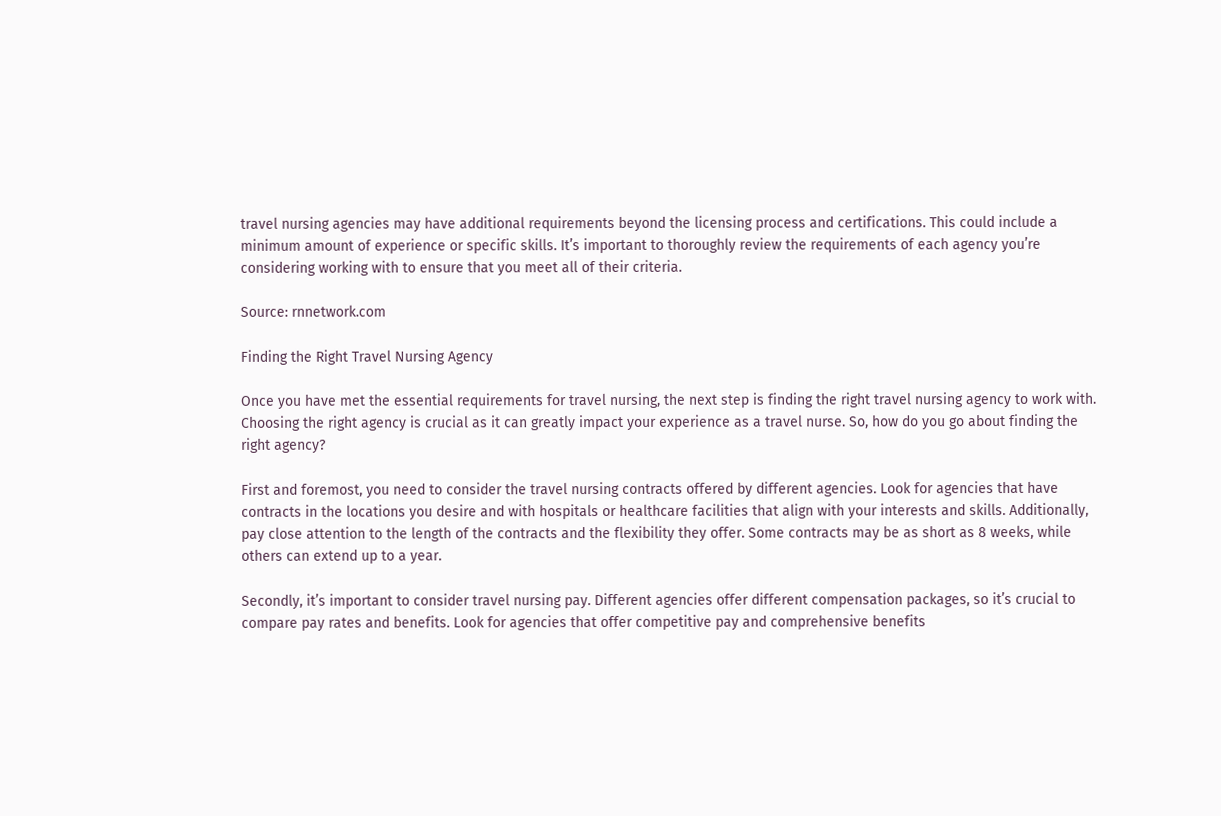travel nursing agencies may have additional requirements beyond the licensing process and certifications. This could include a minimum amount of experience or specific skills. It’s important to thoroughly review the requirements of each agency you’re considering working with to ensure that you meet all of their criteria.

Source: rnnetwork.com

Finding the Right Travel Nursing Agency

Once you have met the essential requirements for travel nursing, the next step is finding the right travel nursing agency to work with. Choosing the right agency is crucial as it can greatly impact your experience as a travel nurse. So, how do you go about finding the right agency?

First and foremost, you need to consider the travel nursing contracts offered by different agencies. Look for agencies that have contracts in the locations you desire and with hospitals or healthcare facilities that align with your interests and skills. Additionally, pay close attention to the length of the contracts and the flexibility they offer. Some contracts may be as short as 8 weeks, while others can extend up to a year.

Secondly, it’s important to consider travel nursing pay. Different agencies offer different compensation packages, so it’s crucial to compare pay rates and benefits. Look for agencies that offer competitive pay and comprehensive benefits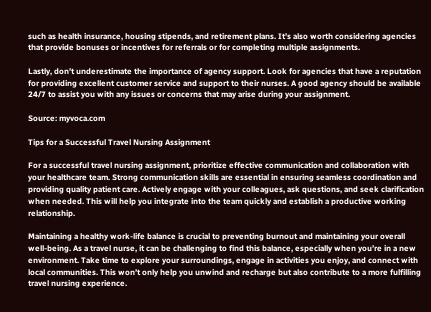such as health insurance, housing stipends, and retirement plans. It’s also worth considering agencies that provide bonuses or incentives for referrals or for completing multiple assignments.

Lastly, don’t underestimate the importance of agency support. Look for agencies that have a reputation for providing excellent customer service and support to their nurses. A good agency should be available 24/7 to assist you with any issues or concerns that may arise during your assignment.

Source: myvoca.com

Tips for a Successful Travel Nursing Assignment

For a successful travel nursing assignment, prioritize effective communication and collaboration with your healthcare team. Strong communication skills are essential in ensuring seamless coordination and providing quality patient care. Actively engage with your colleagues, ask questions, and seek clarification when needed. This will help you integrate into the team quickly and establish a productive working relationship.

Maintaining a healthy work-life balance is crucial to preventing burnout and maintaining your overall well-being. As a travel nurse, it can be challenging to find this balance, especially when you’re in a new environment. Take time to explore your surroundings, engage in activities you enjoy, and connect with local communities. This won’t only help you unwind and recharge but also contribute to a more fulfilling travel nursing experience.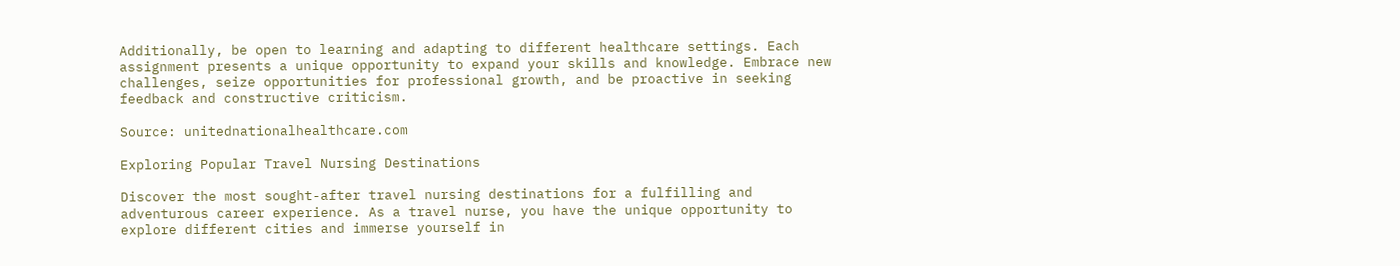Additionally, be open to learning and adapting to different healthcare settings. Each assignment presents a unique opportunity to expand your skills and knowledge. Embrace new challenges, seize opportunities for professional growth, and be proactive in seeking feedback and constructive criticism.

Source: unitednationalhealthcare.com

Exploring Popular Travel Nursing Destinations

Discover the most sought-after travel nursing destinations for a fulfilling and adventurous career experience. As a travel nurse, you have the unique opportunity to explore different cities and immerse yourself in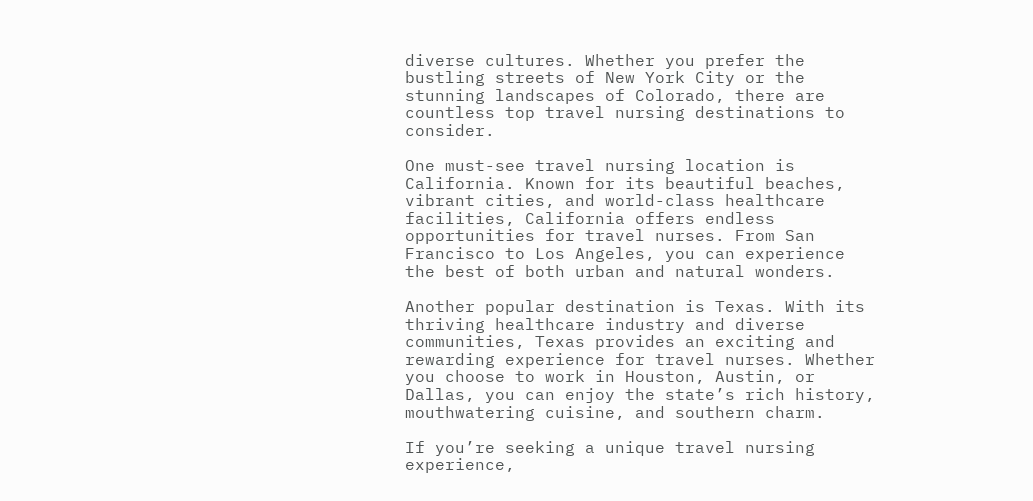diverse cultures. Whether you prefer the bustling streets of New York City or the stunning landscapes of Colorado, there are countless top travel nursing destinations to consider.

One must-see travel nursing location is California. Known for its beautiful beaches, vibrant cities, and world-class healthcare facilities, California offers endless opportunities for travel nurses. From San Francisco to Los Angeles, you can experience the best of both urban and natural wonders.

Another popular destination is Texas. With its thriving healthcare industry and diverse communities, Texas provides an exciting and rewarding experience for travel nurses. Whether you choose to work in Houston, Austin, or Dallas, you can enjoy the state’s rich history, mouthwatering cuisine, and southern charm.

If you’re seeking a unique travel nursing experience,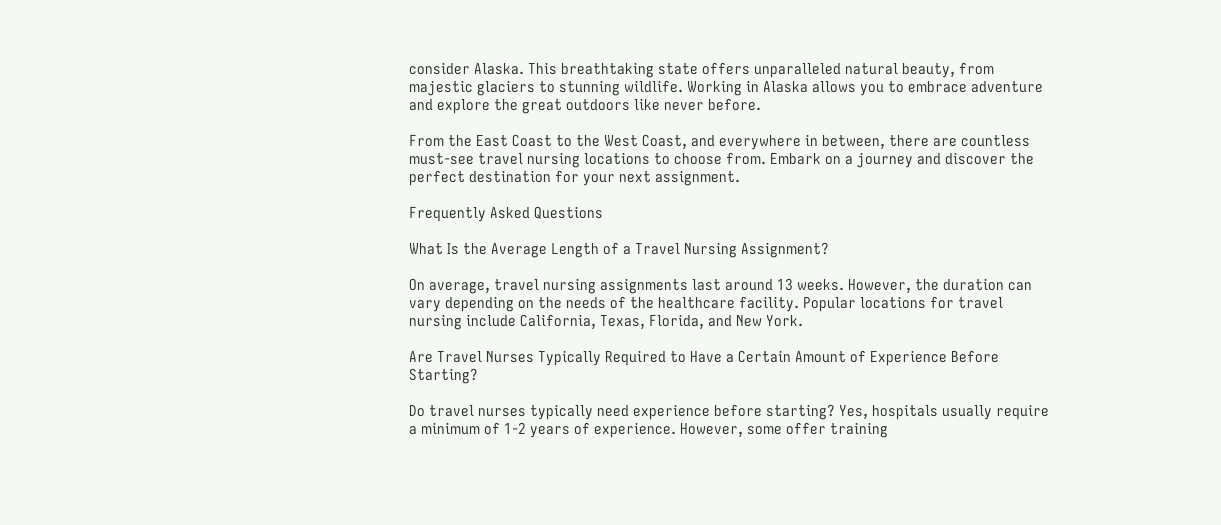consider Alaska. This breathtaking state offers unparalleled natural beauty, from majestic glaciers to stunning wildlife. Working in Alaska allows you to embrace adventure and explore the great outdoors like never before.

From the East Coast to the West Coast, and everywhere in between, there are countless must-see travel nursing locations to choose from. Embark on a journey and discover the perfect destination for your next assignment.

Frequently Asked Questions

What Is the Average Length of a Travel Nursing Assignment?

On average, travel nursing assignments last around 13 weeks. However, the duration can vary depending on the needs of the healthcare facility. Popular locations for travel nursing include California, Texas, Florida, and New York.

Are Travel Nurses Typically Required to Have a Certain Amount of Experience Before Starting?

Do travel nurses typically need experience before starting? Yes, hospitals usually require a minimum of 1-2 years of experience. However, some offer training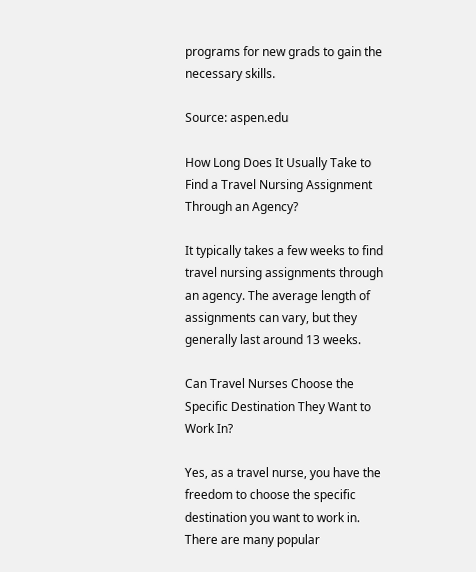programs for new grads to gain the necessary skills.

Source: aspen.edu

How Long Does It Usually Take to Find a Travel Nursing Assignment Through an Agency?

It typically takes a few weeks to find travel nursing assignments through an agency. The average length of assignments can vary, but they generally last around 13 weeks.

Can Travel Nurses Choose the Specific Destination They Want to Work In?

Yes, as a travel nurse, you have the freedom to choose the specific destination you want to work in. There are many popular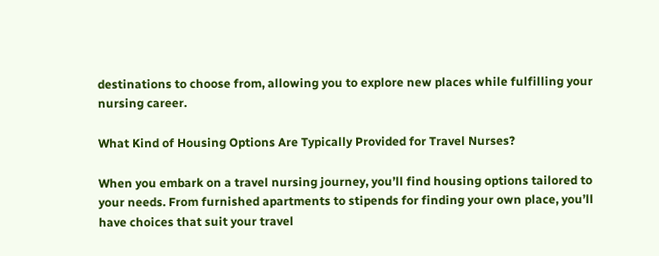destinations to choose from, allowing you to explore new places while fulfilling your nursing career.

What Kind of Housing Options Are Typically Provided for Travel Nurses?

When you embark on a travel nursing journey, you’ll find housing options tailored to your needs. From furnished apartments to stipends for finding your own place, you’ll have choices that suit your travel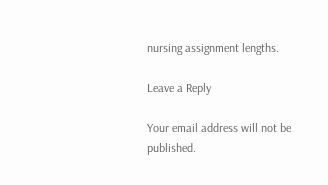nursing assignment lengths.

Leave a Reply

Your email address will not be published.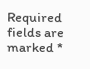Required fields are marked *